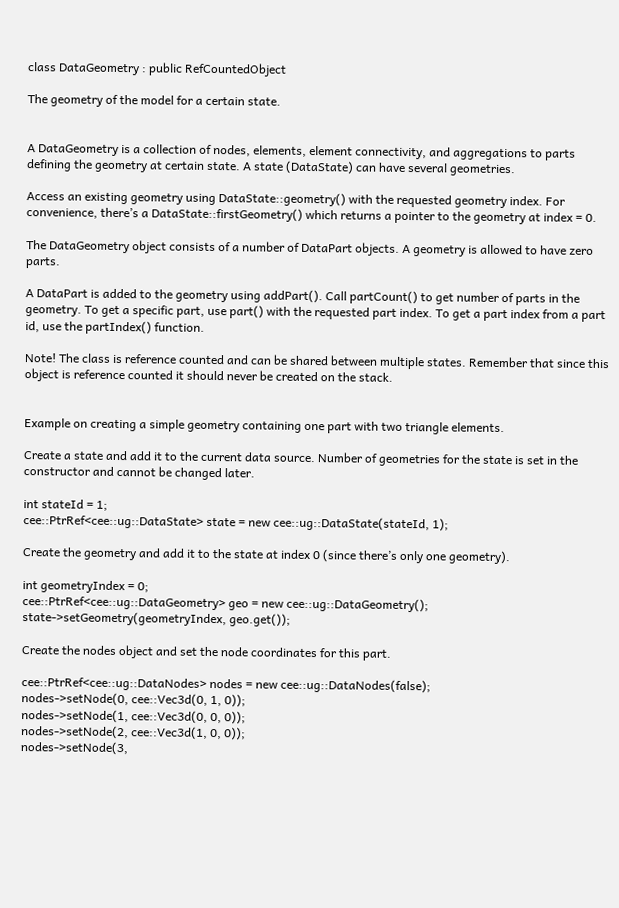class DataGeometry : public RefCountedObject

The geometry of the model for a certain state.


A DataGeometry is a collection of nodes, elements, element connectivity, and aggregations to parts defining the geometry at certain state. A state (DataState) can have several geometries.

Access an existing geometry using DataState::geometry() with the requested geometry index. For convenience, there’s a DataState::firstGeometry() which returns a pointer to the geometry at index = 0.

The DataGeometry object consists of a number of DataPart objects. A geometry is allowed to have zero parts.

A DataPart is added to the geometry using addPart(). Call partCount() to get number of parts in the geometry. To get a specific part, use part() with the requested part index. To get a part index from a part id, use the partIndex() function.

Note! The class is reference counted and can be shared between multiple states. Remember that since this object is reference counted it should never be created on the stack.


Example on creating a simple geometry containing one part with two triangle elements.

Create a state and add it to the current data source. Number of geometries for the state is set in the constructor and cannot be changed later.

int stateId = 1;
cee::PtrRef<cee::ug::DataState> state = new cee::ug::DataState(stateId, 1);

Create the geometry and add it to the state at index 0 (since there’s only one geometry).

int geometryIndex = 0;
cee::PtrRef<cee::ug::DataGeometry> geo = new cee::ug::DataGeometry();
state->setGeometry(geometryIndex, geo.get());

Create the nodes object and set the node coordinates for this part.

cee::PtrRef<cee::ug::DataNodes> nodes = new cee::ug::DataNodes(false);
nodes->setNode(0, cee::Vec3d(0, 1, 0));
nodes->setNode(1, cee::Vec3d(0, 0, 0));
nodes->setNode(2, cee::Vec3d(1, 0, 0));
nodes->setNode(3,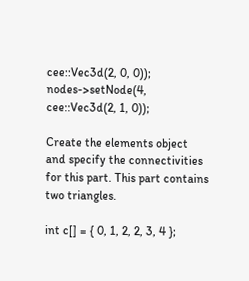cee::Vec3d(2, 0, 0));
nodes->setNode(4, cee::Vec3d(2, 1, 0));

Create the elements object and specify the connectivities for this part. This part contains two triangles.

int c[] = { 0, 1, 2, 2, 3, 4 };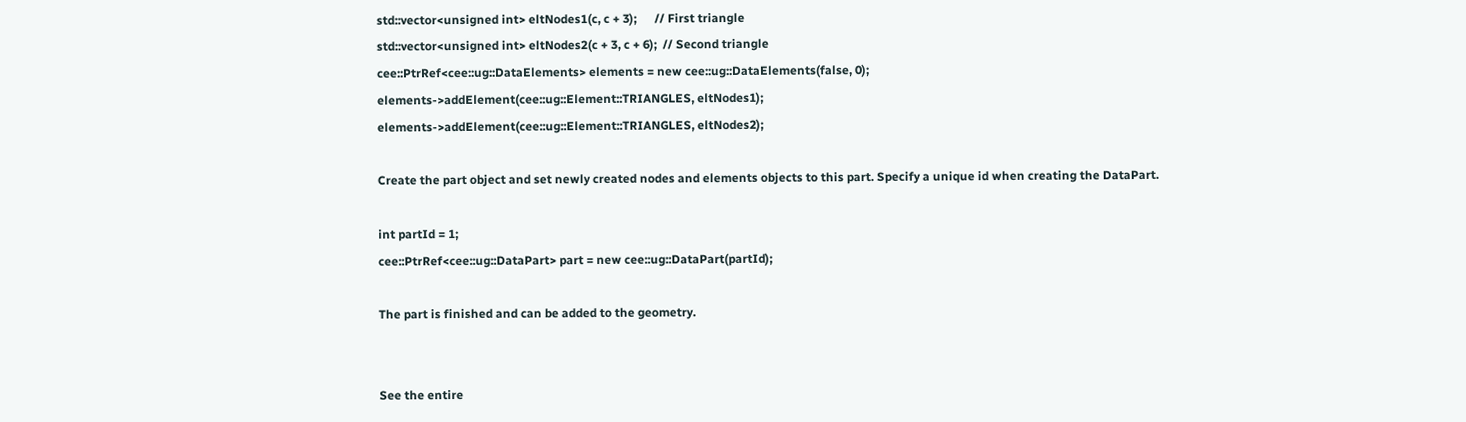std::vector<unsigned int> eltNodes1(c, c + 3);      // First triangle
std::vector<unsigned int> eltNodes2(c + 3, c + 6);  // Second triangle
cee::PtrRef<cee::ug::DataElements> elements = new cee::ug::DataElements(false, 0);
elements->addElement(cee::ug::Element::TRIANGLES, eltNodes1);
elements->addElement(cee::ug::Element::TRIANGLES, eltNodes2);

Create the part object and set newly created nodes and elements objects to this part. Specify a unique id when creating the DataPart.

int partId = 1;
cee::PtrRef<cee::ug::DataPart> part = new cee::ug::DataPart(partId);

The part is finished and can be added to the geometry.


See the entire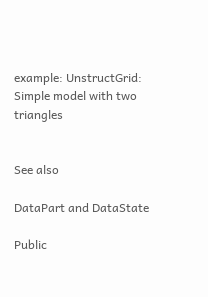example: UnstructGrid: Simple model with two triangles


See also

DataPart and DataState

Public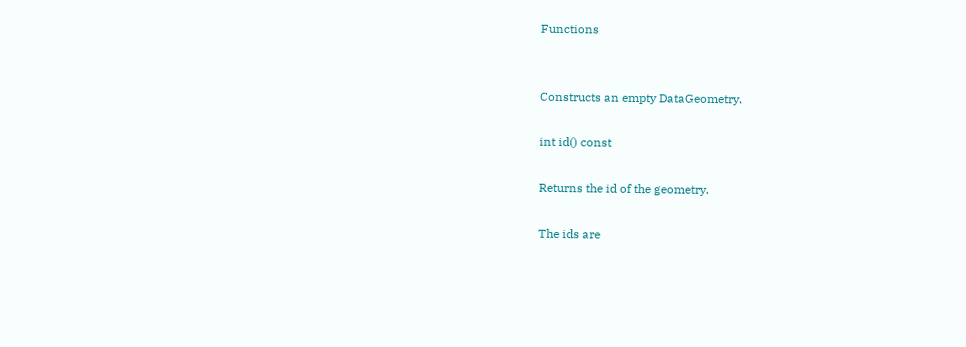Functions


Constructs an empty DataGeometry.

int id() const

Returns the id of the geometry.

The ids are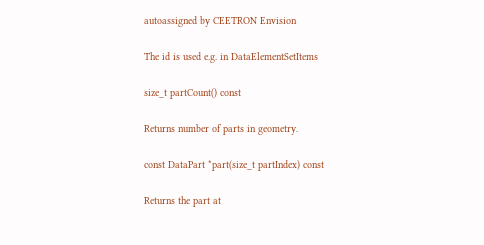autoassigned by CEETRON Envision

The id is used e.g. in DataElementSetItems

size_t partCount() const

Returns number of parts in geometry.

const DataPart *part(size_t partIndex) const

Returns the part at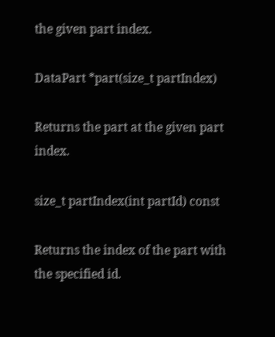the given part index.

DataPart *part(size_t partIndex)

Returns the part at the given part index.

size_t partIndex(int partId) const

Returns the index of the part with the specified id.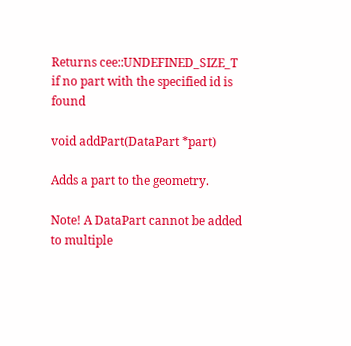Returns cee::UNDEFINED_SIZE_T if no part with the specified id is found

void addPart(DataPart *part)

Adds a part to the geometry.

Note! A DataPart cannot be added to multiple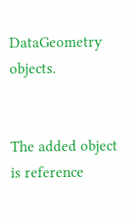DataGeometry objects.


The added object is reference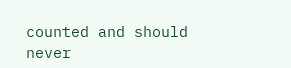counted and should never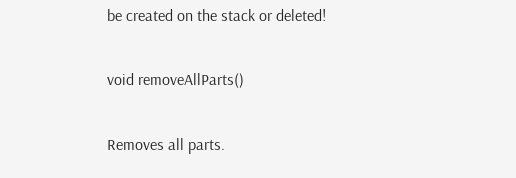be created on the stack or deleted!

void removeAllParts()

Removes all parts.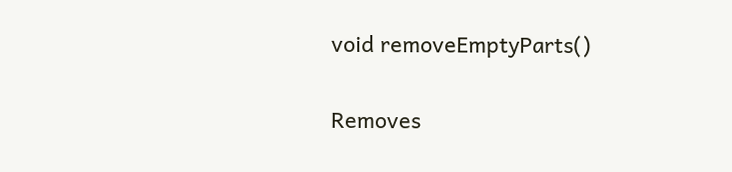void removeEmptyParts()

Removes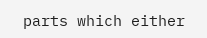parts which either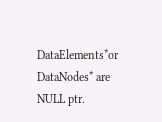DataElements*or DataNodes* are NULL ptr.